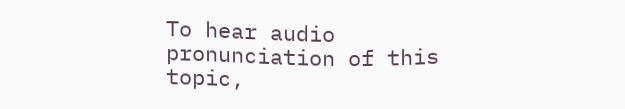To hear audio pronunciation of this topic,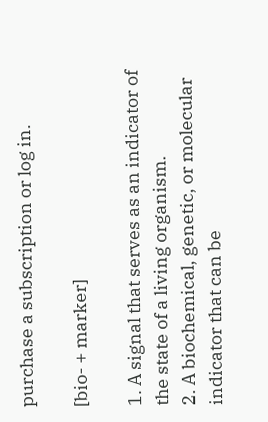purchase a subscription or log in.

[bio- + marker]

1. A signal that serves as an indicator of the state of a living organism.
2. A biochemical, genetic, or molecular indicator that can be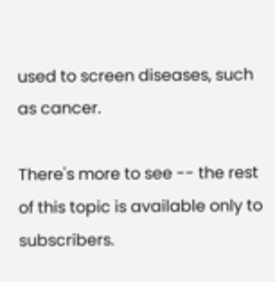used to screen diseases, such as cancer.

There's more to see -- the rest of this topic is available only to subscribers.